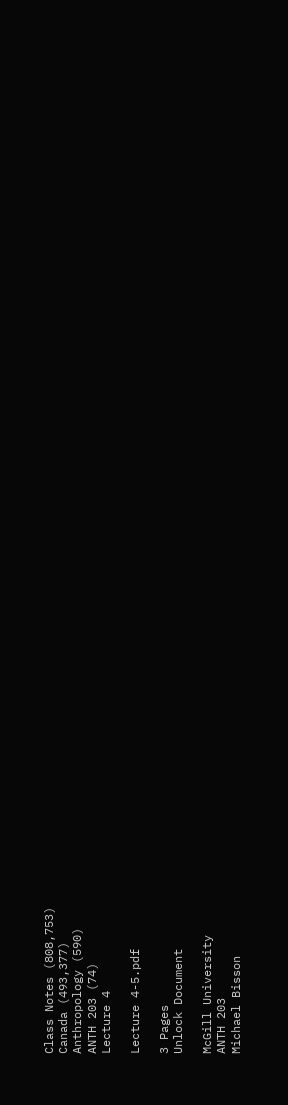Class Notes (808,753)
Canada (493,377)
Anthropology (590)
ANTH 203 (74)
Lecture 4

Lecture 4-5.pdf

3 Pages
Unlock Document

McGill University
ANTH 203
Michael Bisson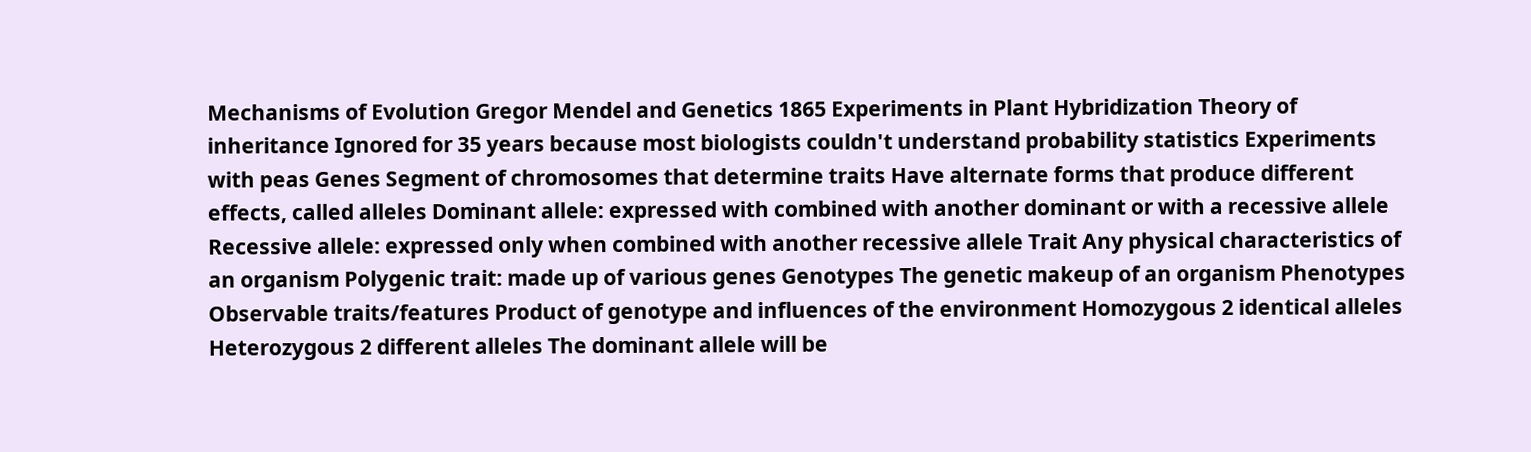Mechanisms of Evolution Gregor Mendel and Genetics 1865 Experiments in Plant Hybridization Theory of inheritance Ignored for 35 years because most biologists couldn't understand probability statistics Experiments with peas Genes Segment of chromosomes that determine traits Have alternate forms that produce different effects, called alleles Dominant allele: expressed with combined with another dominant or with a recessive allele Recessive allele: expressed only when combined with another recessive allele Trait Any physical characteristics of an organism Polygenic trait: made up of various genes Genotypes The genetic makeup of an organism Phenotypes Observable traits/features Product of genotype and influences of the environment Homozygous 2 identical alleles Heterozygous 2 different alleles The dominant allele will be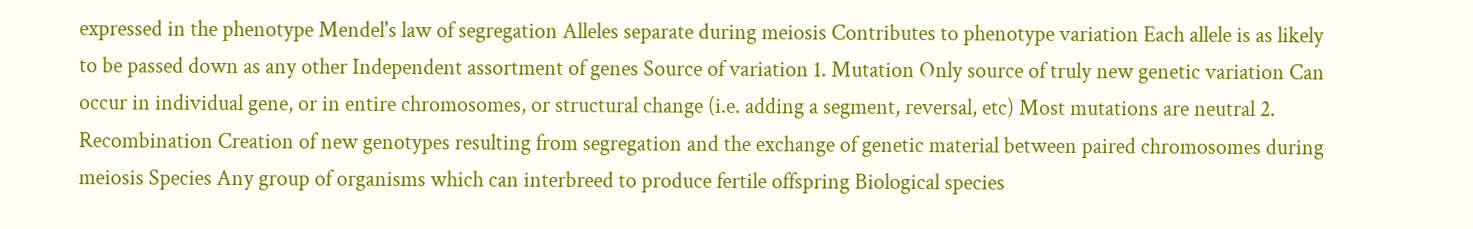expressed in the phenotype Mendel's law of segregation Alleles separate during meiosis Contributes to phenotype variation Each allele is as likely to be passed down as any other Independent assortment of genes Source of variation 1. Mutation Only source of truly new genetic variation Can occur in individual gene, or in entire chromosomes, or structural change (i.e. adding a segment, reversal, etc) Most mutations are neutral 2. Recombination Creation of new genotypes resulting from segregation and the exchange of genetic material between paired chromosomes during meiosis Species Any group of organisms which can interbreed to produce fertile offspring Biological species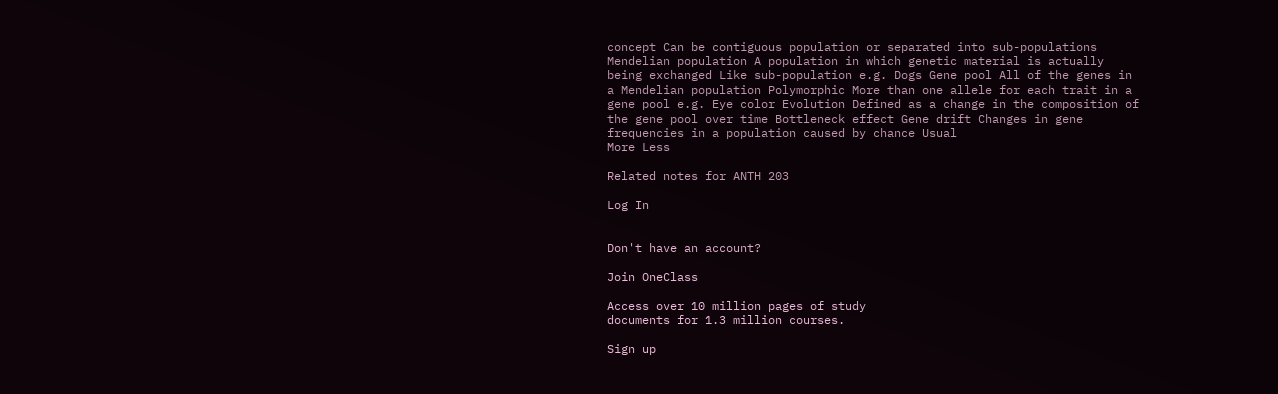concept Can be contiguous population or separated into sub-populations Mendelian population A population in which genetic material is actually being exchanged Like sub-population e.g. Dogs Gene pool All of the genes in a Mendelian population Polymorphic More than one allele for each trait in a gene pool e.g. Eye color Evolution Defined as a change in the composition of the gene pool over time Bottleneck effect Gene drift Changes in gene frequencies in a population caused by chance Usual
More Less

Related notes for ANTH 203

Log In


Don't have an account?

Join OneClass

Access over 10 million pages of study
documents for 1.3 million courses.

Sign up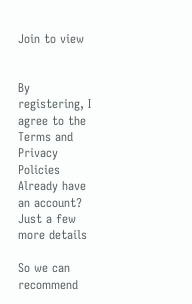Join to view


By registering, I agree to the Terms and Privacy Policies
Already have an account?
Just a few more details

So we can recommend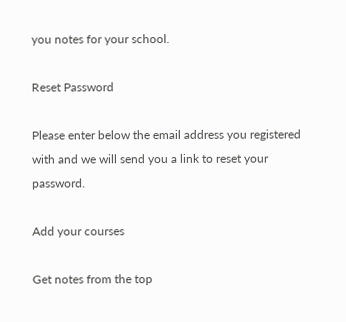you notes for your school.

Reset Password

Please enter below the email address you registered with and we will send you a link to reset your password.

Add your courses

Get notes from the top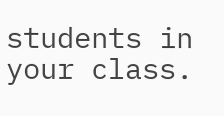students in your class.